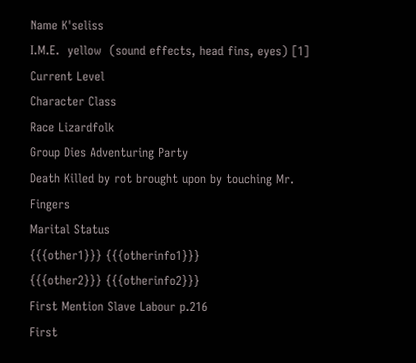Name K'seliss
I.M.E.  yellow  (sound effects, head fins, eyes) [1]
Current Level
Character Class
Race Lizardfolk
Group Dies Adventuring Party
Death Killed by rot brought upon by touching Mr. Fingers
Marital Status
{{{other1}}} {{{otherinfo1}}}
{{{other2}}} {{{otherinfo2}}}
First Mention Slave Labour p.216
First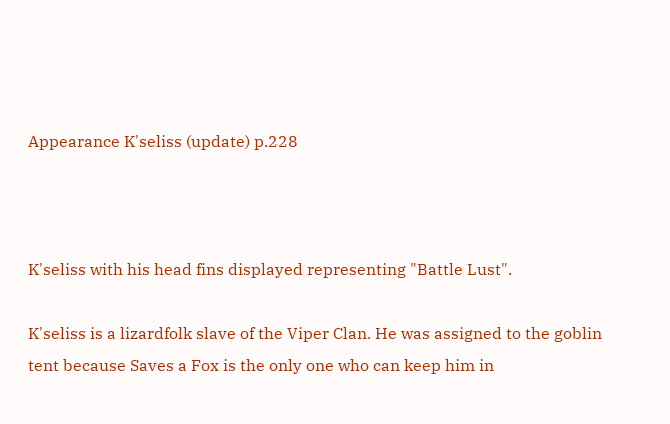Appearance K'seliss (update) p.228



K'seliss with his head fins displayed representing "Battle Lust".

K'seliss is a lizardfolk slave of the Viper Clan. He was assigned to the goblin tent because Saves a Fox is the only one who can keep him in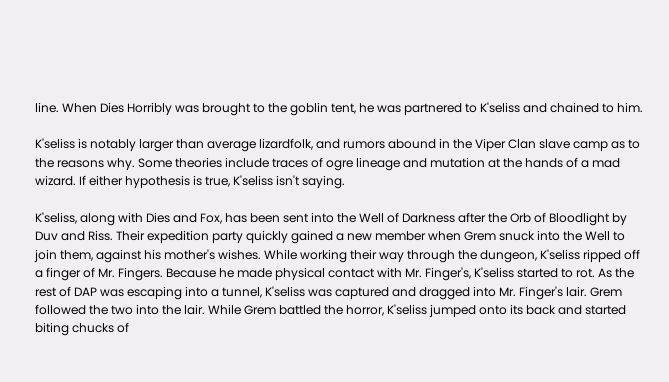line. When Dies Horribly was brought to the goblin tent, he was partnered to K'seliss and chained to him.

K'seliss is notably larger than average lizardfolk, and rumors abound in the Viper Clan slave camp as to the reasons why. Some theories include traces of ogre lineage and mutation at the hands of a mad wizard. If either hypothesis is true, K'seliss isn't saying.

K'seliss, along with Dies and Fox, has been sent into the Well of Darkness after the Orb of Bloodlight by Duv and Riss. Their expedition party quickly gained a new member when Grem snuck into the Well to join them, against his mother's wishes. While working their way through the dungeon, K'seliss ripped off a finger of Mr. Fingers. Because he made physical contact with Mr. Finger's, K'seliss started to rot. As the rest of DAP was escaping into a tunnel, K'seliss was captured and dragged into Mr. Finger's lair. Grem followed the two into the lair. While Grem battled the horror, K'seliss jumped onto its back and started biting chucks of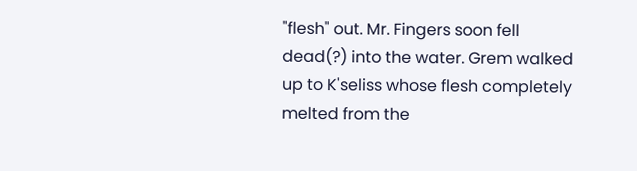"flesh" out. Mr. Fingers soon fell dead(?) into the water. Grem walked up to K'seliss whose flesh completely melted from the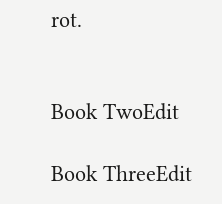rot.


Book TwoEdit

Book ThreeEdit